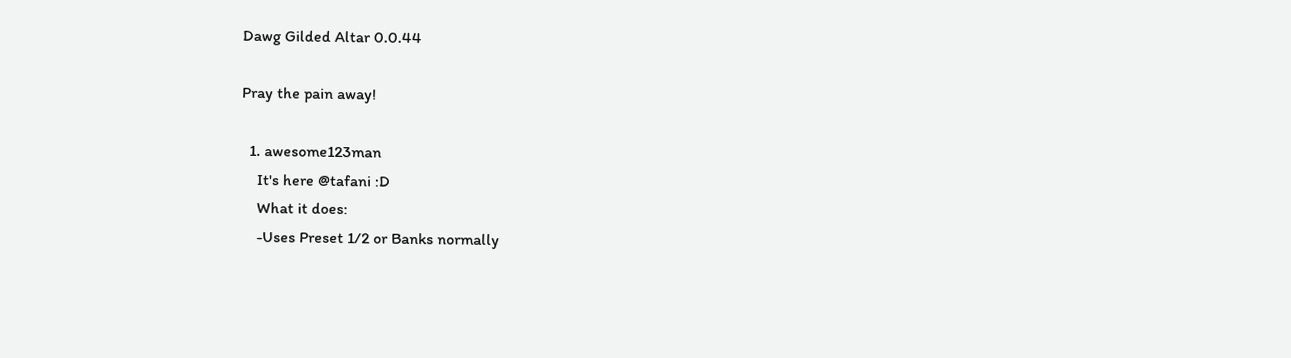Dawg Gilded Altar 0.0.44

Pray the pain away!

  1. awesome123man
    It's here @tafani :D
    What it does:
    -Uses Preset 1/2 or Banks normally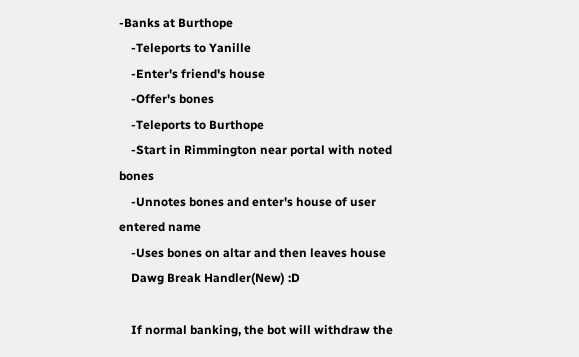-Banks at Burthope
    -Teleports to Yanille
    -Enter's friend's house
    -Offer's bones
    -Teleports to Burthope
    -Start in Rimmington near portal with noted bones
    -Unnotes bones and enter's house of user entered name
    -Uses bones on altar and then leaves house
    Dawg Break Handler(New) :D

    If normal banking, the bot will withdraw the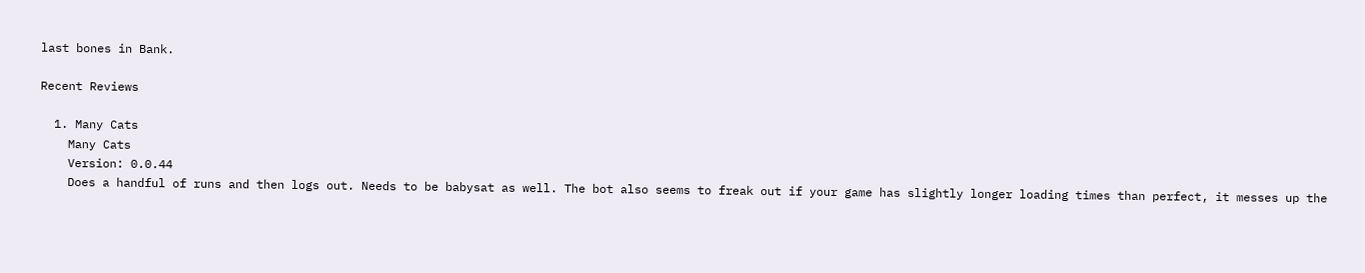last bones in Bank.

Recent Reviews

  1. Many Cats
    Many Cats
    Version: 0.0.44
    Does a handful of runs and then logs out. Needs to be babysat as well. The bot also seems to freak out if your game has slightly longer loading times than perfect, it messes up the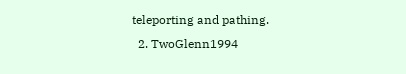teleporting and pathing.
  2. TwoGlenn1994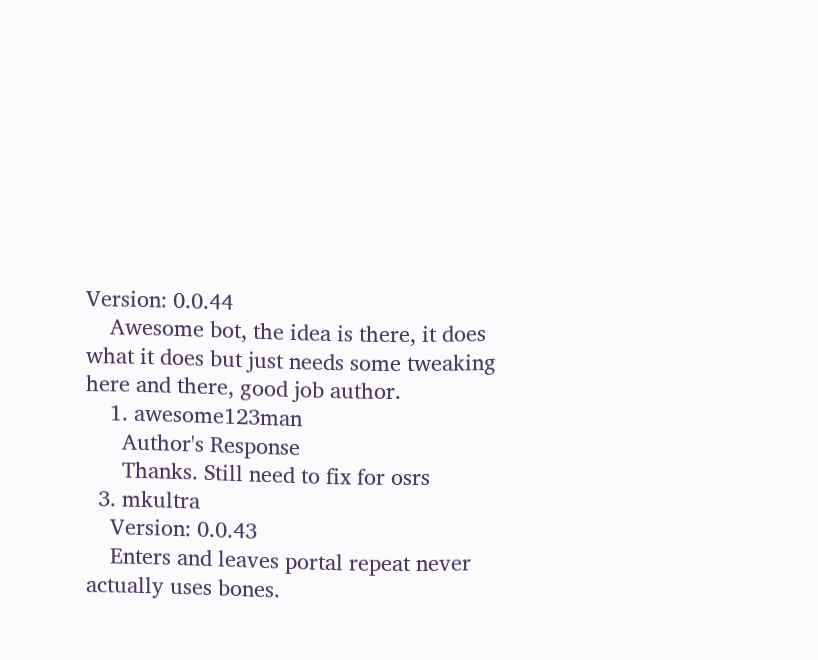Version: 0.0.44
    Awesome bot, the idea is there, it does what it does but just needs some tweaking here and there, good job author.
    1. awesome123man
      Author's Response
      Thanks. Still need to fix for osrs
  3. mkultra
    Version: 0.0.43
    Enters and leaves portal repeat never actually uses bones.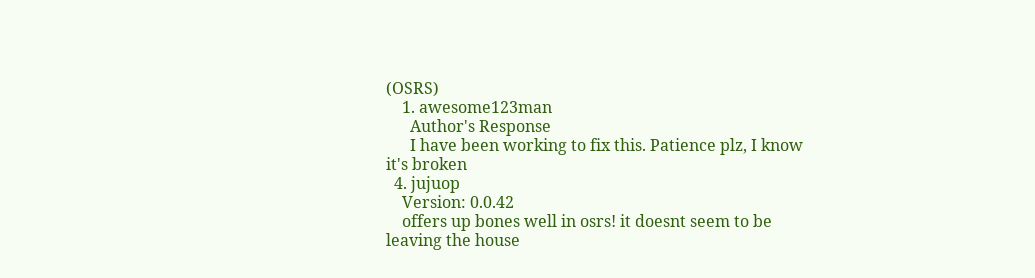(OSRS)
    1. awesome123man
      Author's Response
      I have been working to fix this. Patience plz, I know it's broken
  4. jujuop
    Version: 0.0.42
    offers up bones well in osrs! it doesnt seem to be leaving the house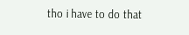tho i have to do that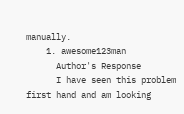manually.
    1. awesome123man
      Author's Response
      I have seen this problem first hand and am looking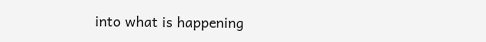into what is happening